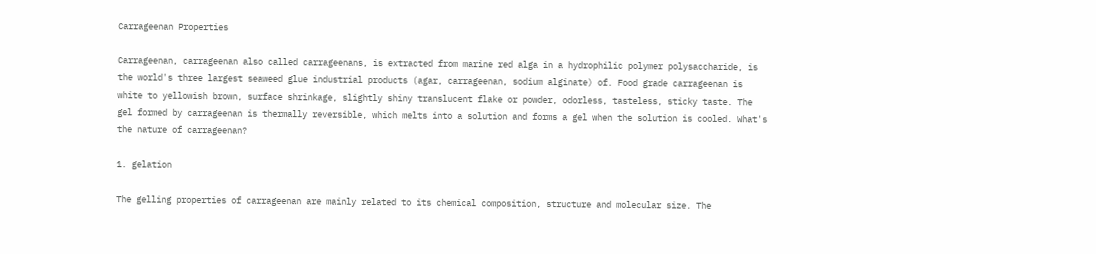Carrageenan Properties

Carrageenan, carrageenan also called carrageenans, is extracted from marine red alga in a hydrophilic polymer polysaccharide, is the world's three largest seaweed glue industrial products (agar, carrageenan, sodium alginate) of. Food grade carrageenan is white to yellowish brown, surface shrinkage, slightly shiny translucent flake or powder, odorless, tasteless, sticky taste. The gel formed by carrageenan is thermally reversible, which melts into a solution and forms a gel when the solution is cooled. What's the nature of carrageenan?

1. gelation

The gelling properties of carrageenan are mainly related to its chemical composition, structure and molecular size. The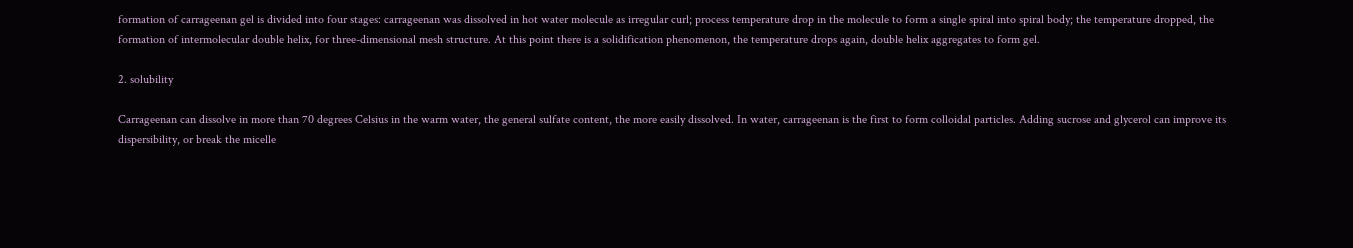formation of carrageenan gel is divided into four stages: carrageenan was dissolved in hot water molecule as irregular curl; process temperature drop in the molecule to form a single spiral into spiral body; the temperature dropped, the formation of intermolecular double helix, for three-dimensional mesh structure. At this point there is a solidification phenomenon, the temperature drops again, double helix aggregates to form gel.

2. solubility

Carrageenan can dissolve in more than 70 degrees Celsius in the warm water, the general sulfate content, the more easily dissolved. In water, carrageenan is the first to form colloidal particles. Adding sucrose and glycerol can improve its dispersibility, or break the micelle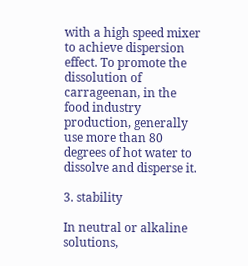with a high speed mixer to achieve dispersion effect. To promote the dissolution of carrageenan, in the food industry production, generally use more than 80 degrees of hot water to dissolve and disperse it.

3. stability

In neutral or alkaline solutions,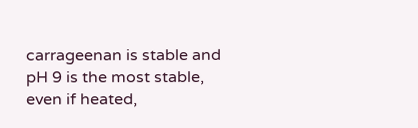carrageenan is stable and pH 9 is the most stable, even if heated,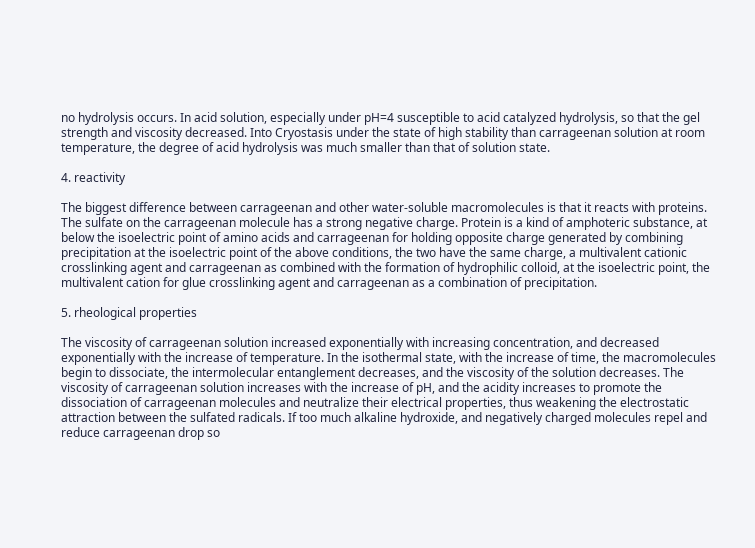no hydrolysis occurs. In acid solution, especially under pH=4 susceptible to acid catalyzed hydrolysis, so that the gel strength and viscosity decreased. Into Cryostasis under the state of high stability than carrageenan solution at room temperature, the degree of acid hydrolysis was much smaller than that of solution state.

4. reactivity

The biggest difference between carrageenan and other water-soluble macromolecules is that it reacts with proteins. The sulfate on the carrageenan molecule has a strong negative charge. Protein is a kind of amphoteric substance, at below the isoelectric point of amino acids and carrageenan for holding opposite charge generated by combining precipitation at the isoelectric point of the above conditions, the two have the same charge, a multivalent cationic crosslinking agent and carrageenan as combined with the formation of hydrophilic colloid, at the isoelectric point, the multivalent cation for glue crosslinking agent and carrageenan as a combination of precipitation.

5. rheological properties

The viscosity of carrageenan solution increased exponentially with increasing concentration, and decreased exponentially with the increase of temperature. In the isothermal state, with the increase of time, the macromolecules begin to dissociate, the intermolecular entanglement decreases, and the viscosity of the solution decreases. The viscosity of carrageenan solution increases with the increase of pH, and the acidity increases to promote the dissociation of carrageenan molecules and neutralize their electrical properties, thus weakening the electrostatic attraction between the sulfated radicals. If too much alkaline hydroxide, and negatively charged molecules repel and reduce carrageenan drop so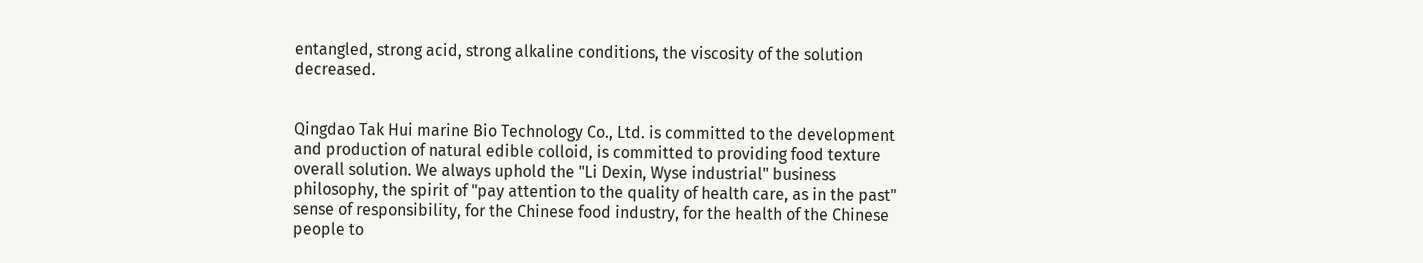entangled, strong acid, strong alkaline conditions, the viscosity of the solution decreased.


Qingdao Tak Hui marine Bio Technology Co., Ltd. is committed to the development and production of natural edible colloid, is committed to providing food texture overall solution. We always uphold the "Li Dexin, Wyse industrial" business philosophy, the spirit of "pay attention to the quality of health care, as in the past" sense of responsibility, for the Chinese food industry, for the health of the Chinese people to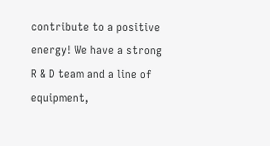contribute to a positive energy! We have a strong R & D team and a line of equipment,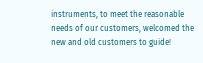instruments, to meet the reasonable needs of our customers, welcomed the new and old customers to guide!